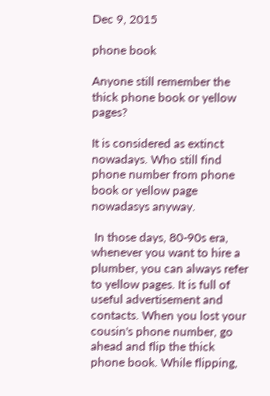Dec 9, 2015

phone book

Anyone still remember the thick phone book or yellow pages?

It is considered as extinct nowadays. Who still find phone number from phone book or yellow page nowadasys anyway.

 In those days, 80-90s era, whenever you want to hire a plumber, you can always refer to yellow pages. It is full of useful advertisement and contacts. When you lost your cousin's phone number, go ahead and flip the thick phone book. While flipping,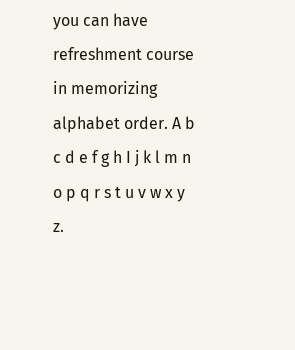you can have refreshment course in memorizing alphabet order. A b c d e f g h I j k l m n o p q r s t u v w x y z.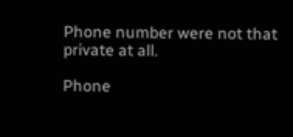Phone number were not that private at all.

Phone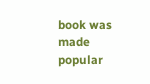book was made popular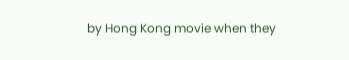by Hong Kong movie when they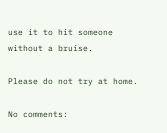use it to hit someone without a bruise.

Please do not try at home.

No comments: